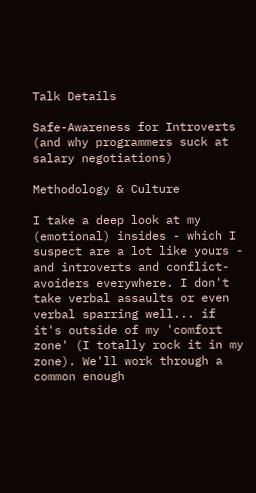Talk Details

Safe-Awareness for Introverts (and why programmers suck at salary negotiations)

Methodology & Culture

I take a deep look at my (emotional) insides - which I suspect are a lot like yours - and introverts and conflict-avoiders everywhere. I don't take verbal assaults or even verbal sparring well... if it's outside of my 'comfort zone' (I totally rock it in my zone). We'll work through a common enough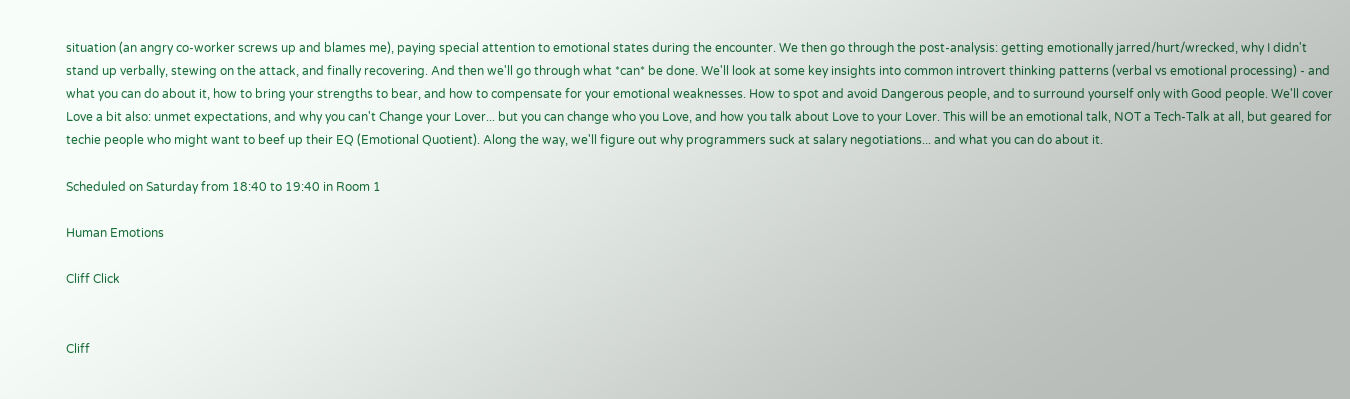situation (an angry co-worker screws up and blames me), paying special attention to emotional states during the encounter. We then go through the post-analysis: getting emotionally jarred/hurt/wrecked, why I didn't stand up verbally, stewing on the attack, and finally recovering. And then we'll go through what *can* be done. We'll look at some key insights into common introvert thinking patterns (verbal vs emotional processing) - and what you can do about it, how to bring your strengths to bear, and how to compensate for your emotional weaknesses. How to spot and avoid Dangerous people, and to surround yourself only with Good people. We'll cover Love a bit also: unmet expectations, and why you can't Change your Lover... but you can change who you Love, and how you talk about Love to your Lover. This will be an emotional talk, NOT a Tech-Talk at all, but geared for techie people who might want to beef up their EQ (Emotional Quotient). Along the way, we'll figure out why programmers suck at salary negotiations... and what you can do about it.

Scheduled on Saturday from 18:40 to 19:40 in Room 1

Human Emotions

Cliff Click


Cliff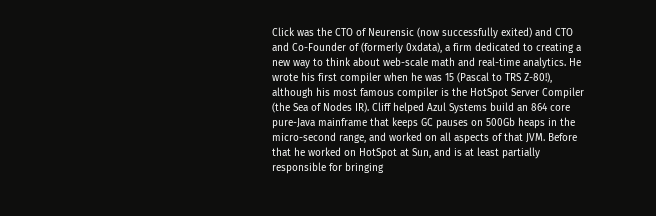Click was the CTO of Neurensic (now successfully exited) and CTO and Co-Founder of (formerly 0xdata), a firm dedicated to creating a new way to think about web-scale math and real-time analytics. He wrote his first compiler when he was 15 (Pascal to TRS Z-80!), although his most famous compiler is the HotSpot Server Compiler (the Sea of Nodes IR). Cliff helped Azul Systems build an 864 core pure-Java mainframe that keeps GC pauses on 500Gb heaps in the micro-second range, and worked on all aspects of that JVM. Before that he worked on HotSpot at Sun, and is at least partially responsible for bringing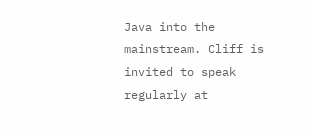Java into the mainstream. Cliff is invited to speak regularly at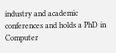industry and academic conferences and holds a PhD in Computer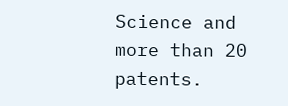Science and more than 20 patents.